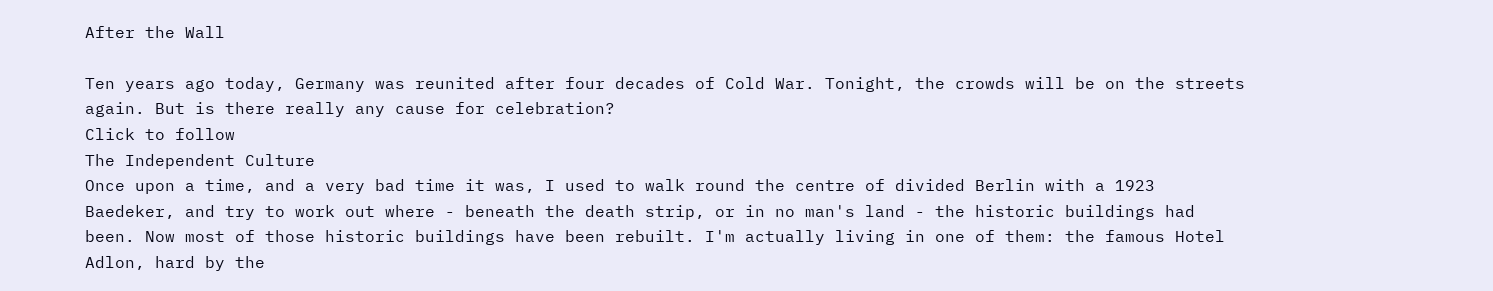After the Wall

Ten years ago today, Germany was reunited after four decades of Cold War. Tonight, the crowds will be on the streets again. But is there really any cause for celebration?
Click to follow
The Independent Culture
Once upon a time, and a very bad time it was, I used to walk round the centre of divided Berlin with a 1923 Baedeker, and try to work out where - beneath the death strip, or in no man's land - the historic buildings had been. Now most of those historic buildings have been rebuilt. I'm actually living in one of them: the famous Hotel Adlon, hard by the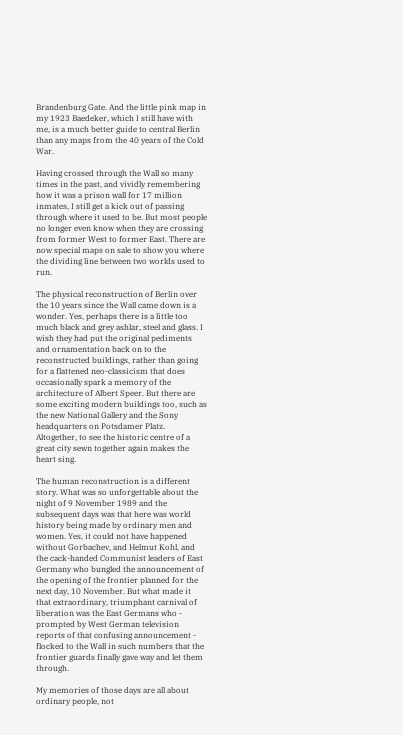Brandenburg Gate. And the little pink map in my 1923 Baedeker, which I still have with me, is a much better guide to central Berlin than any maps from the 40 years of the Cold War.

Having crossed through the Wall so many times in the past, and vividly remembering how it was a prison wall for 17 million inmates, I still get a kick out of passing through where it used to be. But most people no longer even know when they are crossing from former West to former East. There are now special maps on sale to show you where the dividing line between two worlds used to run.

The physical reconstruction of Berlin over the 10 years since the Wall came down is a wonder. Yes, perhaps there is a little too much black and grey ashlar, steel and glass. I wish they had put the original pediments and ornamentation back on to the reconstructed buildings, rather than going for a flattened neo-classicism that does occasionally spark a memory of the architecture of Albert Speer. But there are some exciting modern buildings too, such as the new National Gallery and the Sony headquarters on Potsdamer Platz. Altogether, to see the historic centre of a great city sewn together again makes the heart sing.

The human reconstruction is a different story. What was so unforgettable about the night of 9 November 1989 and the subsequent days was that here was world history being made by ordinary men and women. Yes, it could not have happened without Gorbachev, and Helmut Kohl, and the cack-handed Communist leaders of East Germany who bungled the announcement of the opening of the frontier planned for the next day, 10 November. But what made it that extraordinary, triumphant carnival of liberation was the East Germans who - prompted by West German television reports of that confusing announcement - flocked to the Wall in such numbers that the frontier guards finally gave way and let them through.

My memories of those days are all about ordinary people, not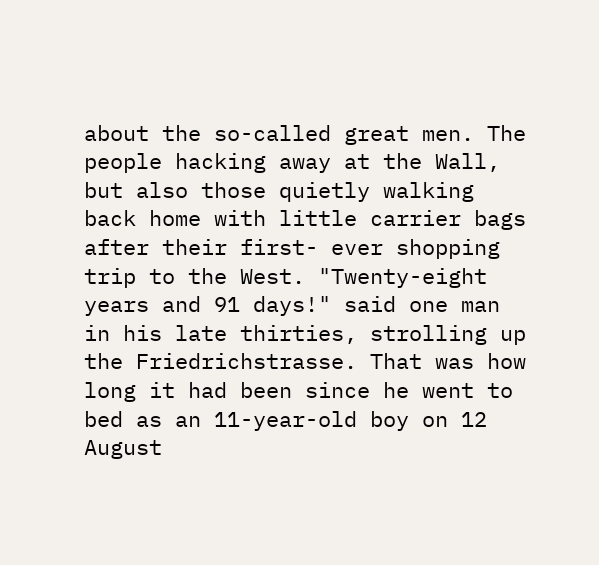about the so-called great men. The people hacking away at the Wall, but also those quietly walking back home with little carrier bags after their first- ever shopping trip to the West. "Twenty-eight years and 91 days!" said one man in his late thirties, strolling up the Friedrichstrasse. That was how long it had been since he went to bed as an 11-year-old boy on 12 August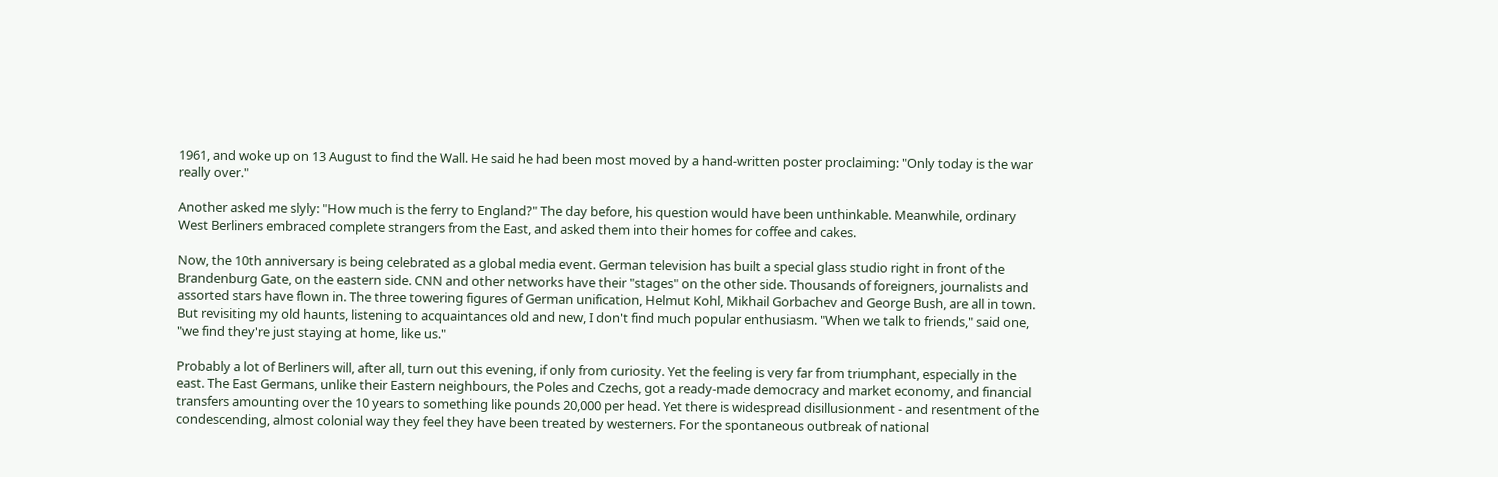1961, and woke up on 13 August to find the Wall. He said he had been most moved by a hand-written poster proclaiming: "Only today is the war really over."

Another asked me slyly: "How much is the ferry to England?" The day before, his question would have been unthinkable. Meanwhile, ordinary West Berliners embraced complete strangers from the East, and asked them into their homes for coffee and cakes.

Now, the 10th anniversary is being celebrated as a global media event. German television has built a special glass studio right in front of the Brandenburg Gate, on the eastern side. CNN and other networks have their "stages" on the other side. Thousands of foreigners, journalists and assorted stars have flown in. The three towering figures of German unification, Helmut Kohl, Mikhail Gorbachev and George Bush, are all in town. But revisiting my old haunts, listening to acquaintances old and new, I don't find much popular enthusiasm. "When we talk to friends," said one, "we find they're just staying at home, like us."

Probably a lot of Berliners will, after all, turn out this evening, if only from curiosity. Yet the feeling is very far from triumphant, especially in the east. The East Germans, unlike their Eastern neighbours, the Poles and Czechs, got a ready-made democracy and market economy, and financial transfers amounting over the 10 years to something like pounds 20,000 per head. Yet there is widespread disillusionment - and resentment of the condescending, almost colonial way they feel they have been treated by westerners. For the spontaneous outbreak of national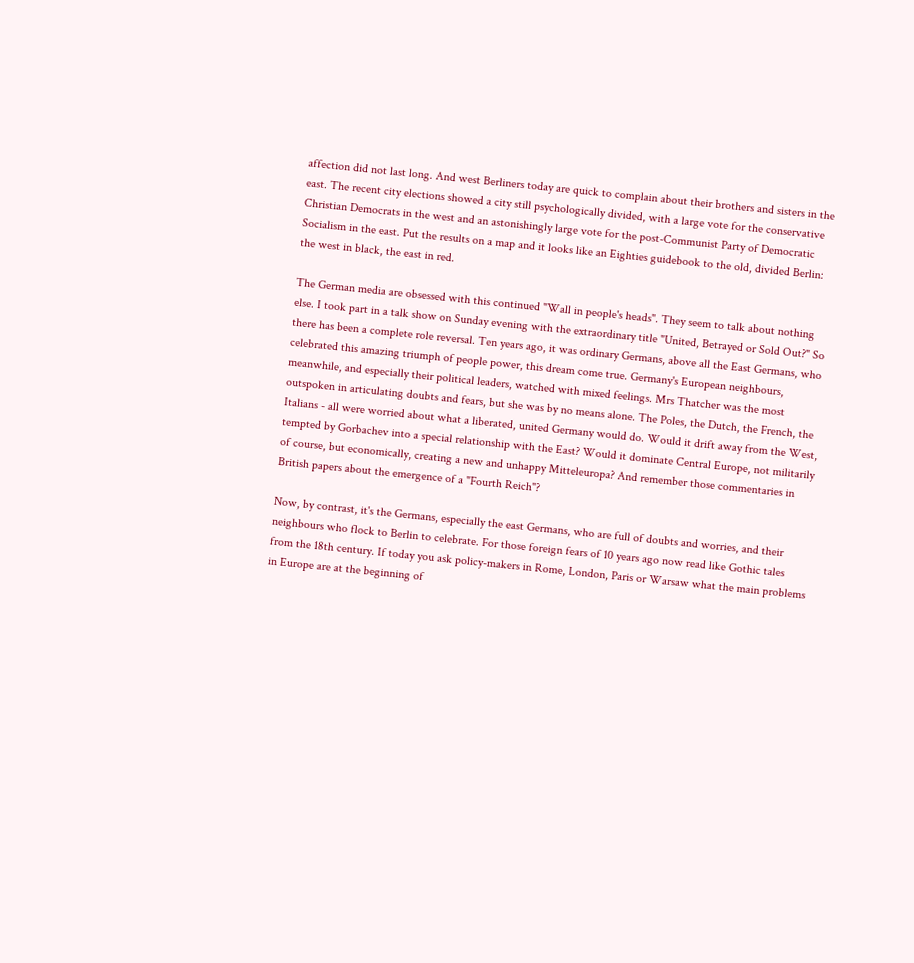affection did not last long. And west Berliners today are quick to complain about their brothers and sisters in the east. The recent city elections showed a city still psychologically divided, with a large vote for the conservative Christian Democrats in the west and an astonishingly large vote for the post-Communist Party of Democratic Socialism in the east. Put the results on a map and it looks like an Eighties guidebook to the old, divided Berlin: the west in black, the east in red.

The German media are obsessed with this continued "Wall in people's heads". They seem to talk about nothing else. I took part in a talk show on Sunday evening with the extraordinary title "United, Betrayed or Sold Out?" So there has been a complete role reversal. Ten years ago, it was ordinary Germans, above all the East Germans, who celebrated this amazing triumph of people power, this dream come true. Germany's European neighbours, meanwhile, and especially their political leaders, watched with mixed feelings. Mrs Thatcher was the most outspoken in articulating doubts and fears, but she was by no means alone. The Poles, the Dutch, the French, the Italians - all were worried about what a liberated, united Germany would do. Would it drift away from the West, tempted by Gorbachev into a special relationship with the East? Would it dominate Central Europe, not militarily of course, but economically, creating a new and unhappy Mitteleuropa? And remember those commentaries in British papers about the emergence of a "Fourth Reich"?

Now, by contrast, it's the Germans, especially the east Germans, who are full of doubts and worries, and their neighbours who flock to Berlin to celebrate. For those foreign fears of 10 years ago now read like Gothic tales from the 18th century. If today you ask policy-makers in Rome, London, Paris or Warsaw what the main problems in Europe are at the beginning of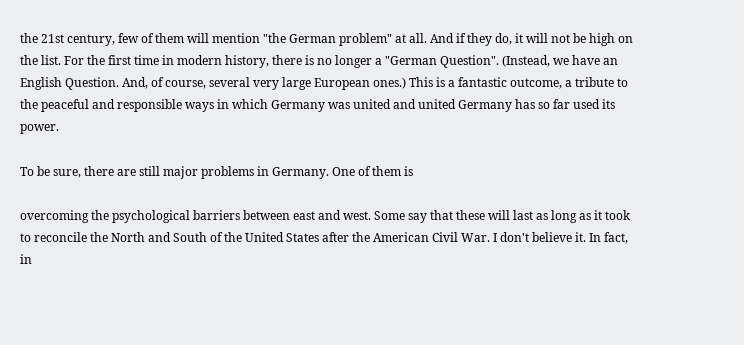the 21st century, few of them will mention "the German problem" at all. And if they do, it will not be high on the list. For the first time in modern history, there is no longer a "German Question". (Instead, we have an English Question. And, of course, several very large European ones.) This is a fantastic outcome, a tribute to the peaceful and responsible ways in which Germany was united and united Germany has so far used its power.

To be sure, there are still major problems in Germany. One of them is

overcoming the psychological barriers between east and west. Some say that these will last as long as it took to reconcile the North and South of the United States after the American Civil War. I don't believe it. In fact, in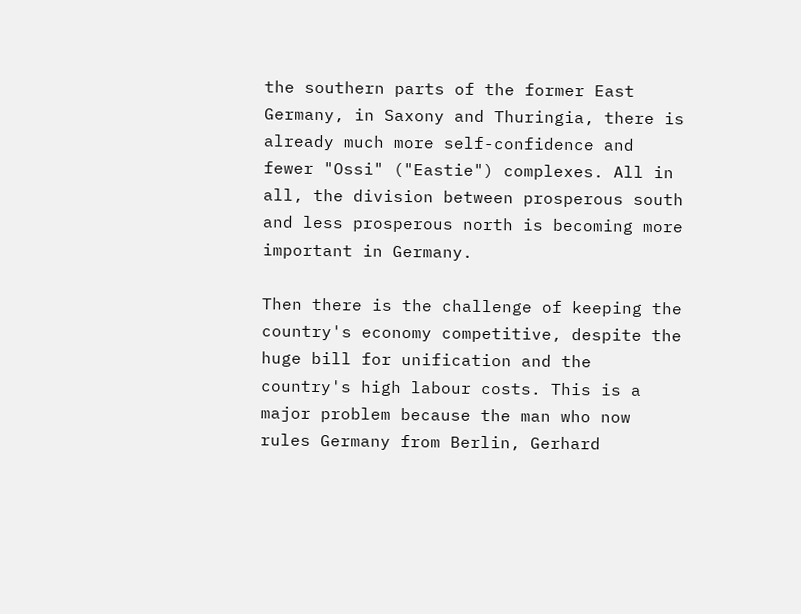the southern parts of the former East Germany, in Saxony and Thuringia, there is already much more self-confidence and fewer "Ossi" ("Eastie") complexes. All in all, the division between prosperous south and less prosperous north is becoming more important in Germany.

Then there is the challenge of keeping the country's economy competitive, despite the huge bill for unification and the country's high labour costs. This is a major problem because the man who now rules Germany from Berlin, Gerhard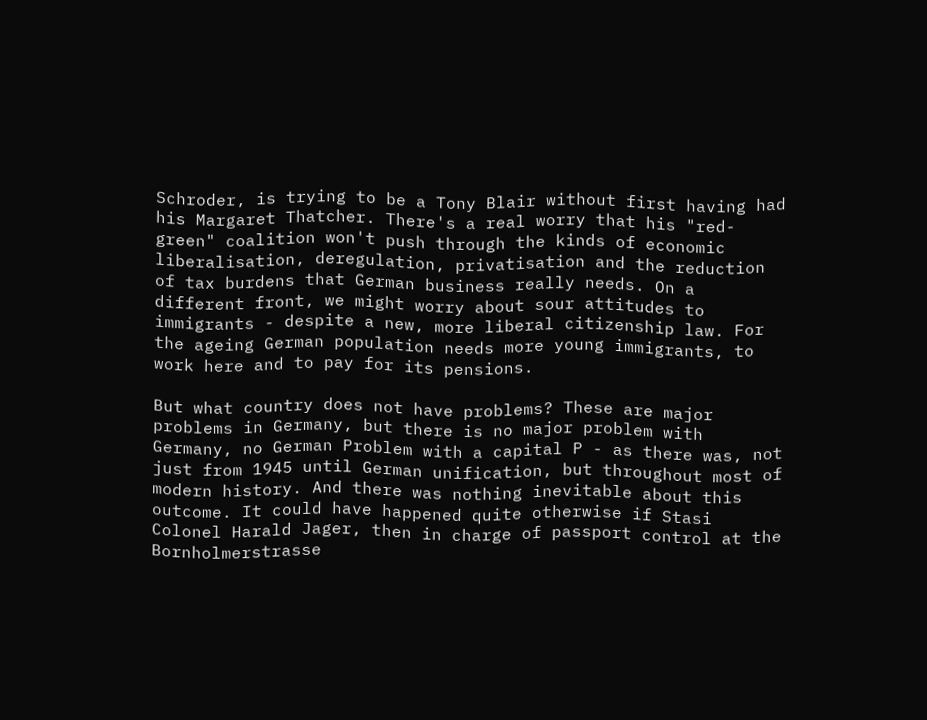Schroder, is trying to be a Tony Blair without first having had his Margaret Thatcher. There's a real worry that his "red-green" coalition won't push through the kinds of economic liberalisation, deregulation, privatisation and the reduction of tax burdens that German business really needs. On a different front, we might worry about sour attitudes to immigrants - despite a new, more liberal citizenship law. For the ageing German population needs more young immigrants, to work here and to pay for its pensions.

But what country does not have problems? These are major problems in Germany, but there is no major problem with Germany, no German Problem with a capital P - as there was, not just from 1945 until German unification, but throughout most of modern history. And there was nothing inevitable about this outcome. It could have happened quite otherwise if Stasi Colonel Harald Jager, then in charge of passport control at the Bornholmerstrasse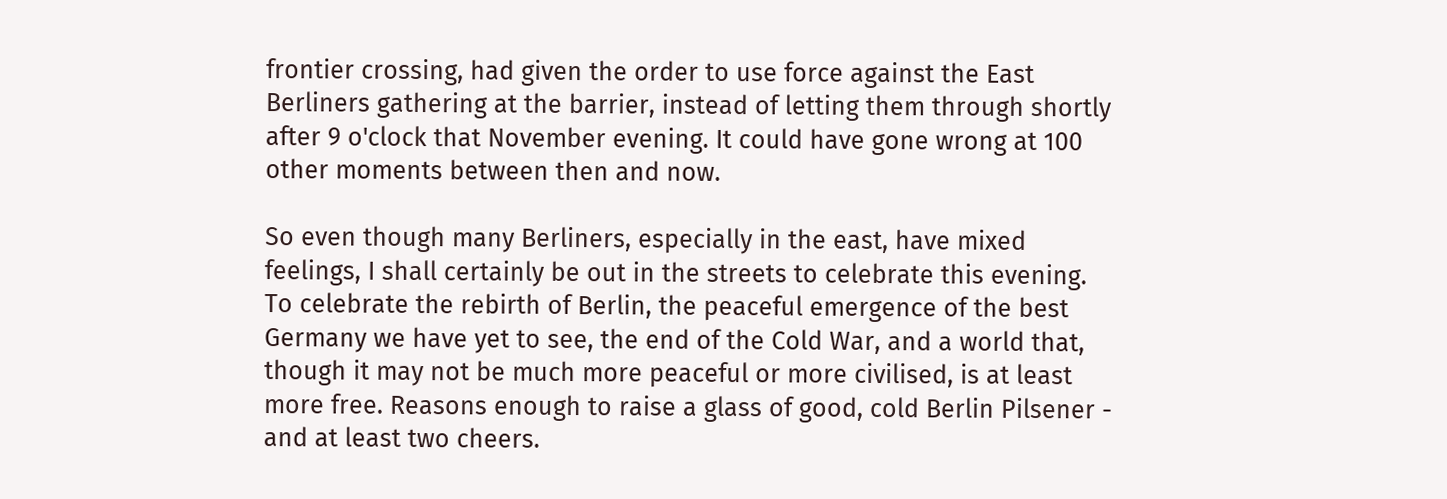frontier crossing, had given the order to use force against the East Berliners gathering at the barrier, instead of letting them through shortly after 9 o'clock that November evening. It could have gone wrong at 100 other moments between then and now.

So even though many Berliners, especially in the east, have mixed feelings, I shall certainly be out in the streets to celebrate this evening. To celebrate the rebirth of Berlin, the peaceful emergence of the best Germany we have yet to see, the end of the Cold War, and a world that, though it may not be much more peaceful or more civilised, is at least more free. Reasons enough to raise a glass of good, cold Berlin Pilsener - and at least two cheers.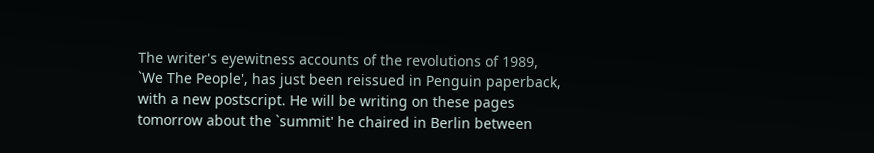The writer's eyewitness accounts of the revolutions of 1989, `We The People', has just been reissued in Penguin paperback, with a new postscript. He will be writing on these pages tomorrow about the `summit' he chaired in Berlin between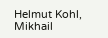Helmut Kohl, Mikhail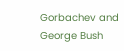Gorbachev and George Bush